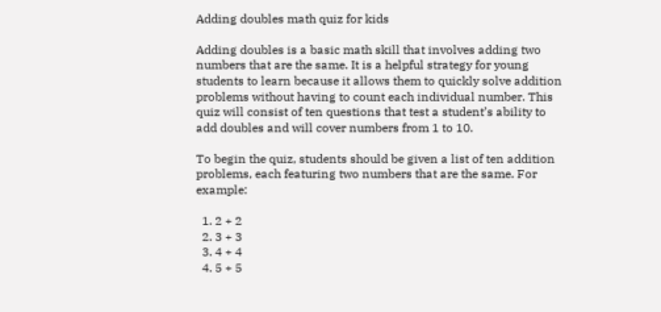Adding doubles math quiz for kids

Adding doubles is a basic math skill that involves adding two numbers that are the same. It is a helpful strategy for young students to learn because it allows them to quickly solve addition problems without having to count each individual number. This quiz will consist of ten questions that test a student’s ability to add doubles and will cover numbers from 1 to 10.

To begin the quiz, students should be given a list of ten addition problems, each featuring two numbers that are the same. For example:

  1. 2 + 2
  2. 3 + 3
  3. 4 + 4
  4. 5 + 5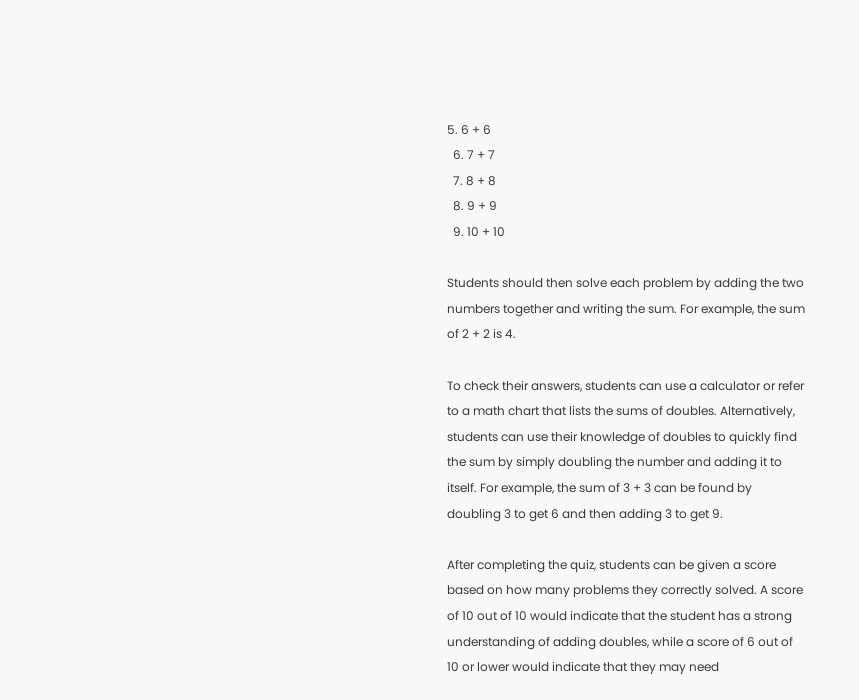5. 6 + 6
  6. 7 + 7
  7. 8 + 8
  8. 9 + 9
  9. 10 + 10

Students should then solve each problem by adding the two numbers together and writing the sum. For example, the sum of 2 + 2 is 4.

To check their answers, students can use a calculator or refer to a math chart that lists the sums of doubles. Alternatively, students can use their knowledge of doubles to quickly find the sum by simply doubling the number and adding it to itself. For example, the sum of 3 + 3 can be found by doubling 3 to get 6 and then adding 3 to get 9.

After completing the quiz, students can be given a score based on how many problems they correctly solved. A score of 10 out of 10 would indicate that the student has a strong understanding of adding doubles, while a score of 6 out of 10 or lower would indicate that they may need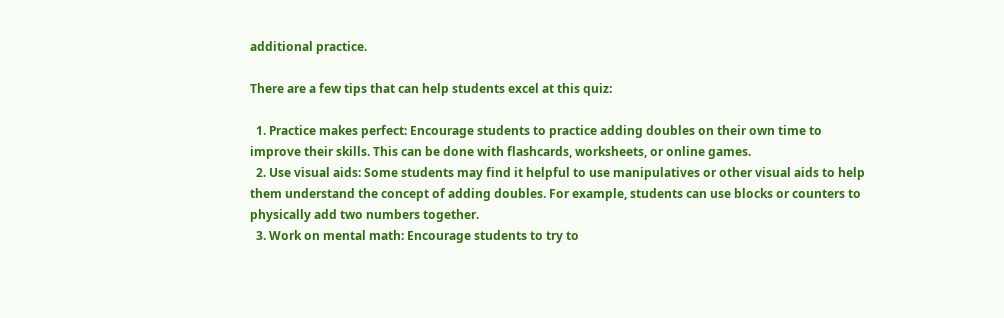additional practice.

There are a few tips that can help students excel at this quiz:

  1. Practice makes perfect: Encourage students to practice adding doubles on their own time to improve their skills. This can be done with flashcards, worksheets, or online games.
  2. Use visual aids: Some students may find it helpful to use manipulatives or other visual aids to help them understand the concept of adding doubles. For example, students can use blocks or counters to physically add two numbers together.
  3. Work on mental math: Encourage students to try to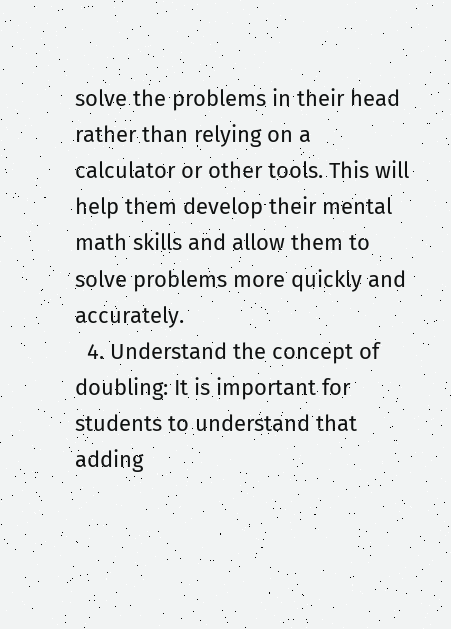solve the problems in their head rather than relying on a calculator or other tools. This will help them develop their mental math skills and allow them to solve problems more quickly and accurately.
  4. Understand the concept of doubling: It is important for students to understand that adding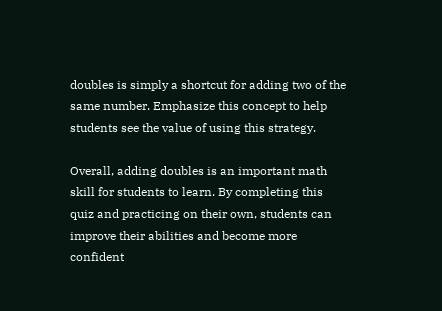doubles is simply a shortcut for adding two of the same number. Emphasize this concept to help students see the value of using this strategy.

Overall, adding doubles is an important math skill for students to learn. By completing this quiz and practicing on their own, students can improve their abilities and become more confident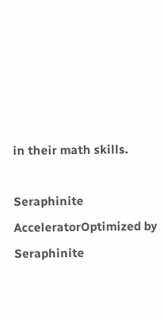in their math skills.

Seraphinite AcceleratorOptimized by Seraphinite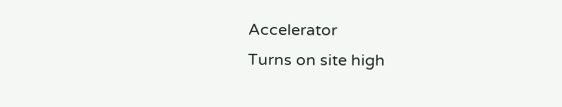Accelerator
Turns on site high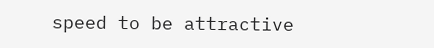speed to be attractive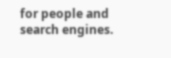for people and search engines.